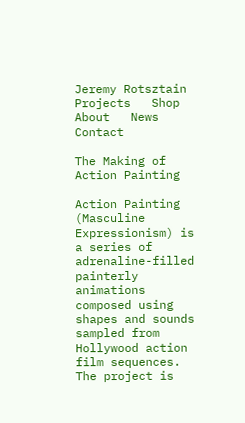Jeremy Rotsztain  Projects   Shop   About   News   Contact

The Making of Action Painting

Action Painting (Masculine Expressionism) is a series of adrenaline-filled painterly animations composed using shapes and sounds sampled from Hollywood action film sequences. The project is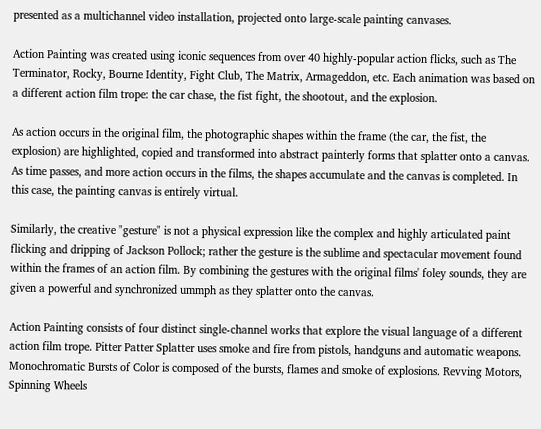presented as a multichannel video installation, projected onto large-scale painting canvases.

Action Painting was created using iconic sequences from over 40 highly-popular action flicks, such as The Terminator, Rocky, Bourne Identity, Fight Club, The Matrix, Armageddon, etc. Each animation was based on a different action film trope: the car chase, the fist fight, the shootout, and the explosion.

As action occurs in the original film, the photographic shapes within the frame (the car, the fist, the explosion) are highlighted, copied and transformed into abstract painterly forms that splatter onto a canvas. As time passes, and more action occurs in the films, the shapes accumulate and the canvas is completed. In this case, the painting canvas is entirely virtual.

Similarly, the creative "gesture" is not a physical expression like the complex and highly articulated paint flicking and dripping of Jackson Pollock; rather the gesture is the sublime and spectacular movement found within the frames of an action film. By combining the gestures with the original films' foley sounds, they are given a powerful and synchronized ummph as they splatter onto the canvas.

Action Painting consists of four distinct single-channel works that explore the visual language of a different action film trope. Pitter Patter Splatter uses smoke and fire from pistols, handguns and automatic weapons. Monochromatic Bursts of Color is composed of the bursts, flames and smoke of explosions. Revving Motors, Spinning Wheels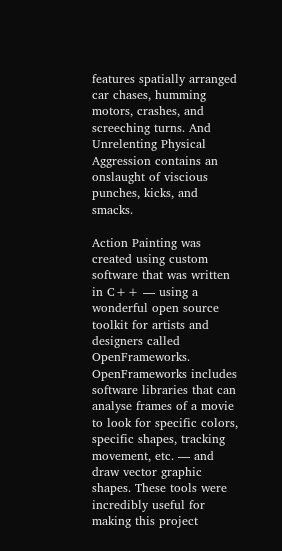features spatially arranged car chases, humming motors, crashes, and screeching turns. And Unrelenting Physical Aggression contains an onslaught of viscious punches, kicks, and smacks.

Action Painting was created using custom software that was written in C++ — using a wonderful open source toolkit for artists and designers called OpenFrameworks. OpenFrameworks includes software libraries that can analyse frames of a movie to look for specific colors, specific shapes, tracking movement, etc. — and draw vector graphic shapes. These tools were incredibly useful for making this project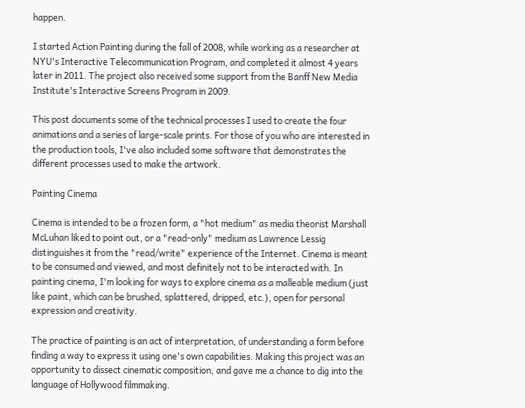happen.

I started Action Painting during the fall of 2008, while working as a researcher at NYU's Interactive Telecommunication Program, and completed it almost 4 years later in 2011. The project also received some support from the Banff New Media Institute's Interactive Screens Program in 2009.

This post documents some of the technical processes I used to create the four animations and a series of large-scale prints. For those of you who are interested in the production tools, I've also included some software that demonstrates the different processes used to make the artwork.

Painting Cinema

Cinema is intended to be a frozen form, a "hot medium" as media theorist Marshall McLuhan liked to point out, or a "read-only" medium as Lawrence Lessig distinguishes it from the "read/write" experience of the Internet. Cinema is meant to be consumed and viewed, and most definitely not to be interacted with. In painting cinema, I'm looking for ways to explore cinema as a malleable medium (just like paint, which can be brushed, splattered, dripped, etc.), open for personal expression and creativity.

The practice of painting is an act of interpretation, of understanding a form before finding a way to express it using one's own capabilities. Making this project was an opportunity to dissect cinematic composition, and gave me a chance to dig into the language of Hollywood filmmaking.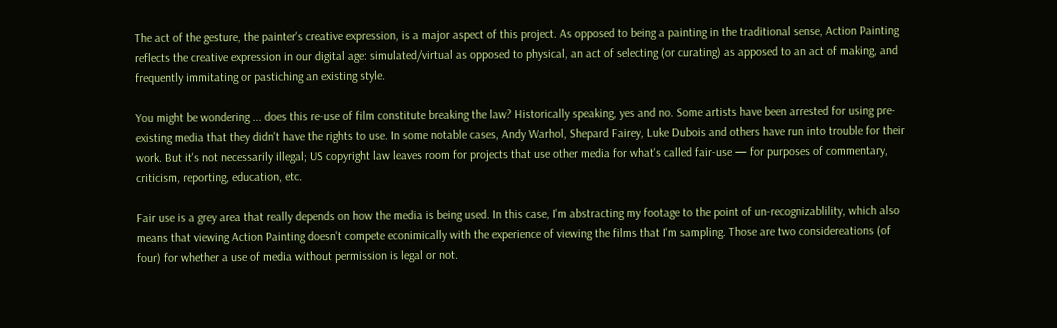The act of the gesture, the painter's creative expression, is a major aspect of this project. As opposed to being a painting in the traditional sense, Action Painting reflects the creative expression in our digital age: simulated/virtual as opposed to physical, an act of selecting (or curating) as apposed to an act of making, and frequently immitating or pastiching an existing style.

You might be wondering ... does this re-use of film constitute breaking the law? Historically speaking, yes and no. Some artists have been arrested for using pre-existing media that they didn't have the rights to use. In some notable cases, Andy Warhol, Shepard Fairey, Luke Dubois and others have run into trouble for their work. But it's not necessarily illegal; US copyright law leaves room for projects that use other media for what's called fair-use — for purposes of commentary, criticism, reporting, education, etc.

Fair use is a grey area that really depends on how the media is being used. In this case, I'm abstracting my footage to the point of un-recognizablility, which also means that viewing Action Painting doesn't compete econimically with the experience of viewing the films that I'm sampling. Those are two considereations (of four) for whether a use of media without permission is legal or not.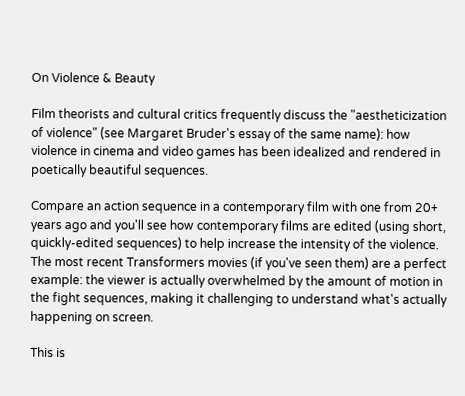On Violence & Beauty

Film theorists and cultural critics frequently discuss the "aestheticization of violence" (see Margaret Bruder's essay of the same name): how violence in cinema and video games has been idealized and rendered in poetically beautiful sequences.

Compare an action sequence in a contemporary film with one from 20+ years ago and you'll see how contemporary films are edited (using short, quickly-edited sequences) to help increase the intensity of the violence. The most recent Transformers movies (if you've seen them) are a perfect example: the viewer is actually overwhelmed by the amount of motion in the fight sequences, making it challenging to understand what's actually happening on screen.

This is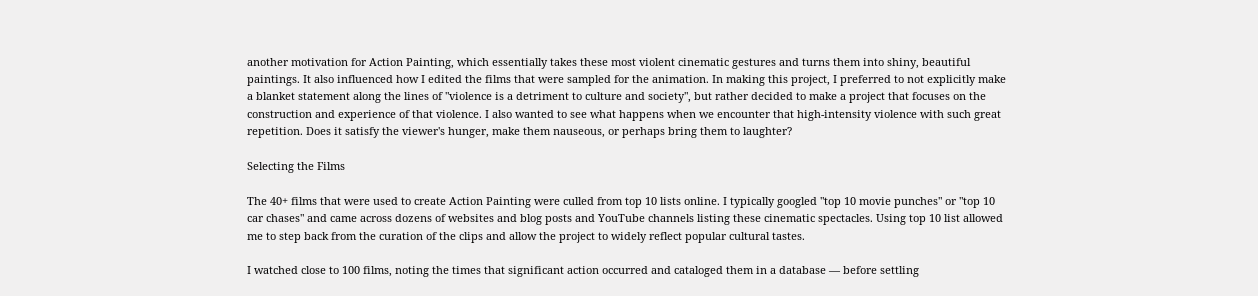another motivation for Action Painting, which essentially takes these most violent cinematic gestures and turns them into shiny, beautiful paintings. It also influenced how I edited the films that were sampled for the animation. In making this project, I preferred to not explicitly make a blanket statement along the lines of "violence is a detriment to culture and society", but rather decided to make a project that focuses on the construction and experience of that violence. I also wanted to see what happens when we encounter that high-intensity violence with such great repetition. Does it satisfy the viewer's hunger, make them nauseous, or perhaps bring them to laughter?

Selecting the Films

The 40+ films that were used to create Action Painting were culled from top 10 lists online. I typically googled "top 10 movie punches" or "top 10 car chases" and came across dozens of websites and blog posts and YouTube channels listing these cinematic spectacles. Using top 10 list allowed me to step back from the curation of the clips and allow the project to widely reflect popular cultural tastes.

I watched close to 100 films, noting the times that significant action occurred and cataloged them in a database — before settling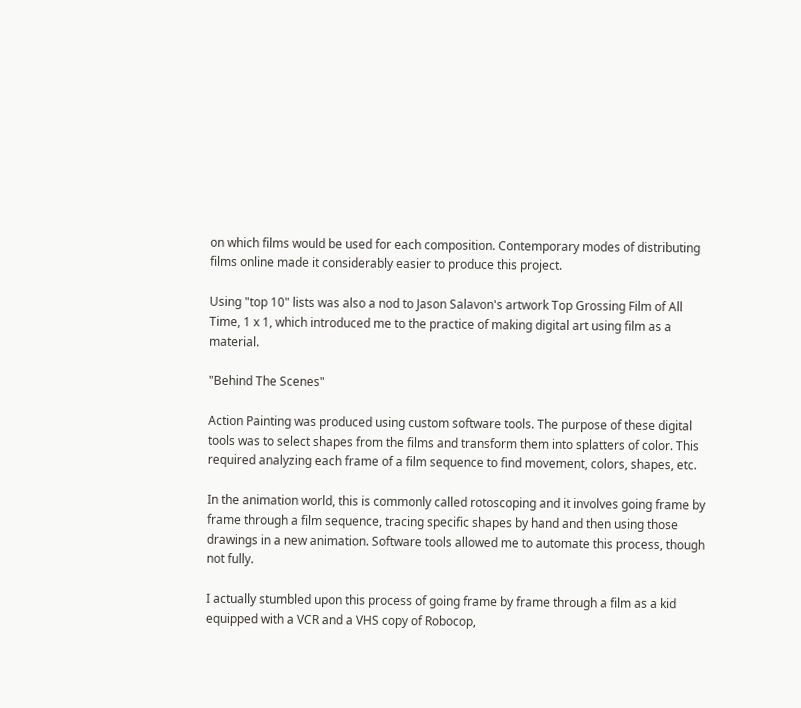on which films would be used for each composition. Contemporary modes of distributing films online made it considerably easier to produce this project.

Using "top 10" lists was also a nod to Jason Salavon's artwork Top Grossing Film of All Time, 1 x 1, which introduced me to the practice of making digital art using film as a material.

"Behind The Scenes"

Action Painting was produced using custom software tools. The purpose of these digital tools was to select shapes from the films and transform them into splatters of color. This required analyzing each frame of a film sequence to find movement, colors, shapes, etc.

In the animation world, this is commonly called rotoscoping and it involves going frame by frame through a film sequence, tracing specific shapes by hand and then using those drawings in a new animation. Software tools allowed me to automate this process, though not fully.

I actually stumbled upon this process of going frame by frame through a film as a kid equipped with a VCR and a VHS copy of Robocop,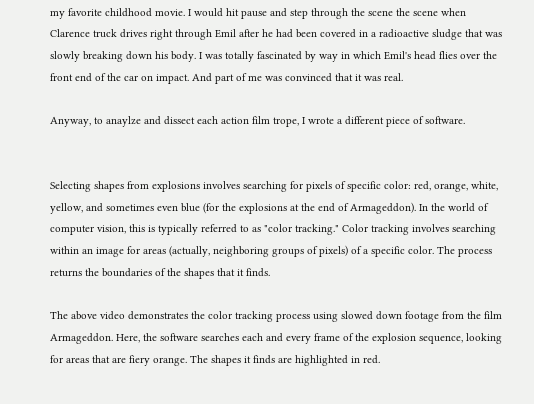my favorite childhood movie. I would hit pause and step through the scene the scene when Clarence truck drives right through Emil after he had been covered in a radioactive sludge that was slowly breaking down his body. I was totally fascinated by way in which Emil's head flies over the front end of the car on impact. And part of me was convinced that it was real.

Anyway, to anaylze and dissect each action film trope, I wrote a different piece of software.


Selecting shapes from explosions involves searching for pixels of specific color: red, orange, white, yellow, and sometimes even blue (for the explosions at the end of Armageddon). In the world of computer vision, this is typically referred to as "color tracking." Color tracking involves searching within an image for areas (actually, neighboring groups of pixels) of a specific color. The process returns the boundaries of the shapes that it finds.

The above video demonstrates the color tracking process using slowed down footage from the film Armageddon. Here, the software searches each and every frame of the explosion sequence, looking for areas that are fiery orange. The shapes it finds are highlighted in red.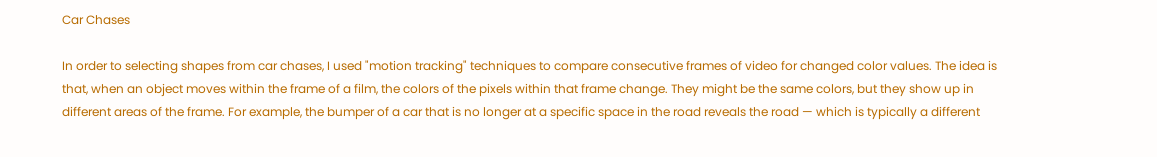Car Chases

In order to selecting shapes from car chases, I used "motion tracking" techniques to compare consecutive frames of video for changed color values. The idea is that, when an object moves within the frame of a film, the colors of the pixels within that frame change. They might be the same colors, but they show up in different areas of the frame. For example, the bumper of a car that is no longer at a specific space in the road reveals the road — which is typically a different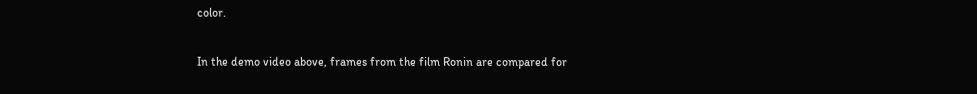color.

In the demo video above, frames from the film Ronin are compared for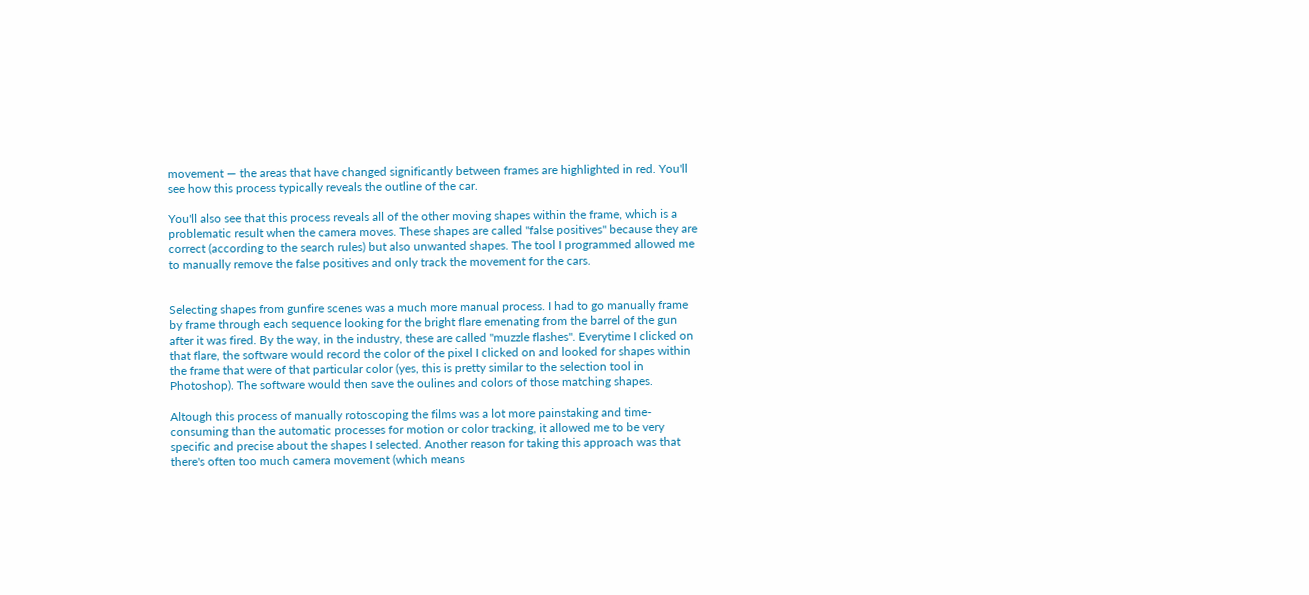movement — the areas that have changed significantly between frames are highlighted in red. You'll see how this process typically reveals the outline of the car.

You'll also see that this process reveals all of the other moving shapes within the frame, which is a problematic result when the camera moves. These shapes are called "false positives" because they are correct (according to the search rules) but also unwanted shapes. The tool I programmed allowed me to manually remove the false positives and only track the movement for the cars.


Selecting shapes from gunfire scenes was a much more manual process. I had to go manually frame by frame through each sequence looking for the bright flare emenating from the barrel of the gun after it was fired. By the way, in the industry, these are called "muzzle flashes". Everytime I clicked on that flare, the software would record the color of the pixel I clicked on and looked for shapes within the frame that were of that particular color (yes, this is pretty similar to the selection tool in Photoshop). The software would then save the oulines and colors of those matching shapes.

Altough this process of manually rotoscoping the films was a lot more painstaking and time-consuming than the automatic processes for motion or color tracking, it allowed me to be very specific and precise about the shapes I selected. Another reason for taking this approach was that there's often too much camera movement (which means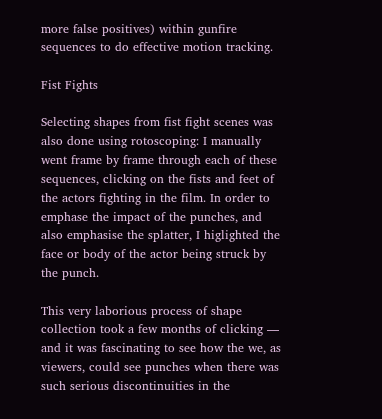more false positives) within gunfire sequences to do effective motion tracking.

Fist Fights

Selecting shapes from fist fight scenes was also done using rotoscoping: I manually went frame by frame through each of these sequences, clicking on the fists and feet of the actors fighting in the film. In order to emphase the impact of the punches, and also emphasise the splatter, I higlighted the face or body of the actor being struck by the punch.

This very laborious process of shape collection took a few months of clicking — and it was fascinating to see how the we, as viewers, could see punches when there was such serious discontinuities in the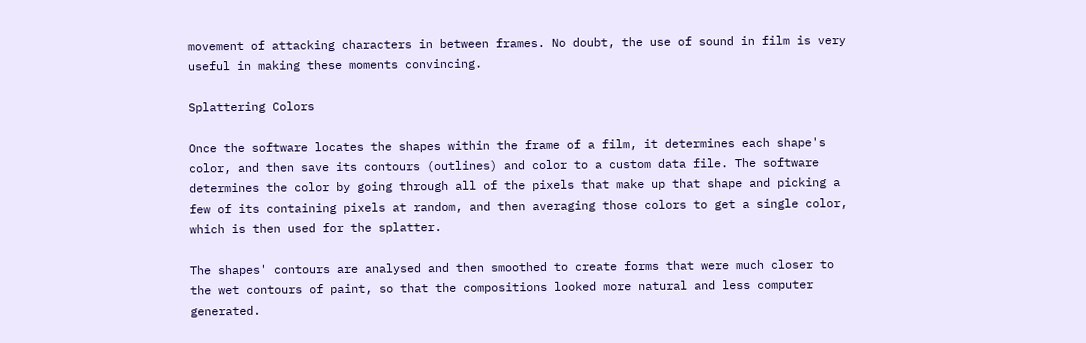movement of attacking characters in between frames. No doubt, the use of sound in film is very useful in making these moments convincing.

Splattering Colors

Once the software locates the shapes within the frame of a film, it determines each shape's color, and then save its contours (outlines) and color to a custom data file. The software determines the color by going through all of the pixels that make up that shape and picking a few of its containing pixels at random, and then averaging those colors to get a single color, which is then used for the splatter.

The shapes' contours are analysed and then smoothed to create forms that were much closer to the wet contours of paint, so that the compositions looked more natural and less computer generated.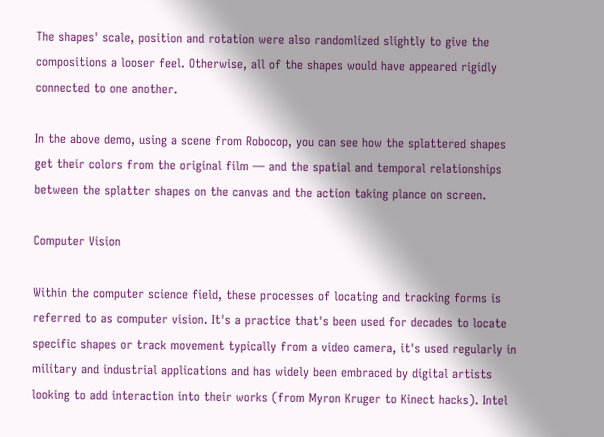The shapes' scale, position and rotation were also randomlized slightly to give the compositions a looser feel. Otherwise, all of the shapes would have appeared rigidly connected to one another.

In the above demo, using a scene from Robocop, you can see how the splattered shapes get their colors from the original film — and the spatial and temporal relationships between the splatter shapes on the canvas and the action taking plance on screen.

Computer Vision

Within the computer science field, these processes of locating and tracking forms is referred to as computer vision. It's a practice that's been used for decades to locate specific shapes or track movement typically from a video camera, it's used regularly in military and industrial applications and has widely been embraced by digital artists looking to add interaction into their works (from Myron Kruger to Kinect hacks). Intel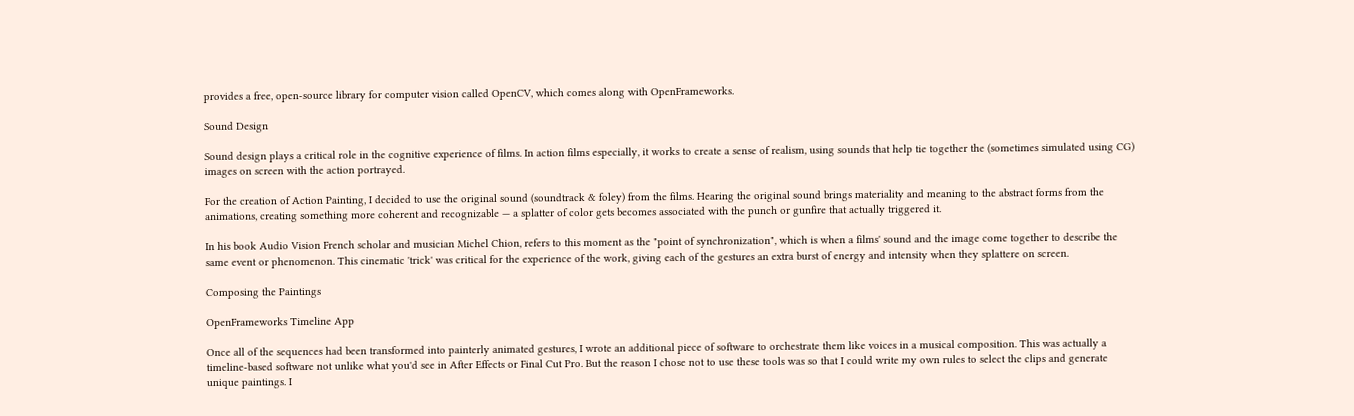provides a free, open-source library for computer vision called OpenCV, which comes along with OpenFrameworks.

Sound Design

Sound design plays a critical role in the cognitive experience of films. In action films especially, it works to create a sense of realism, using sounds that help tie together the (sometimes simulated using CG) images on screen with the action portrayed.

For the creation of Action Painting, I decided to use the original sound (soundtrack & foley) from the films. Hearing the original sound brings materiality and meaning to the abstract forms from the animations, creating something more coherent and recognizable — a splatter of color gets becomes associated with the punch or gunfire that actually triggered it.

In his book Audio Vision French scholar and musician Michel Chion, refers to this moment as the "point of synchronization", which is when a films' sound and the image come together to describe the same event or phenomenon. This cinematic 'trick' was critical for the experience of the work, giving each of the gestures an extra burst of energy and intensity when they splattere on screen.

Composing the Paintings

OpenFrameworks Timeline App

Once all of the sequences had been transformed into painterly animated gestures, I wrote an additional piece of software to orchestrate them like voices in a musical composition. This was actually a timeline-based software not unlike what you'd see in After Effects or Final Cut Pro. But the reason I chose not to use these tools was so that I could write my own rules to select the clips and generate unique paintings. I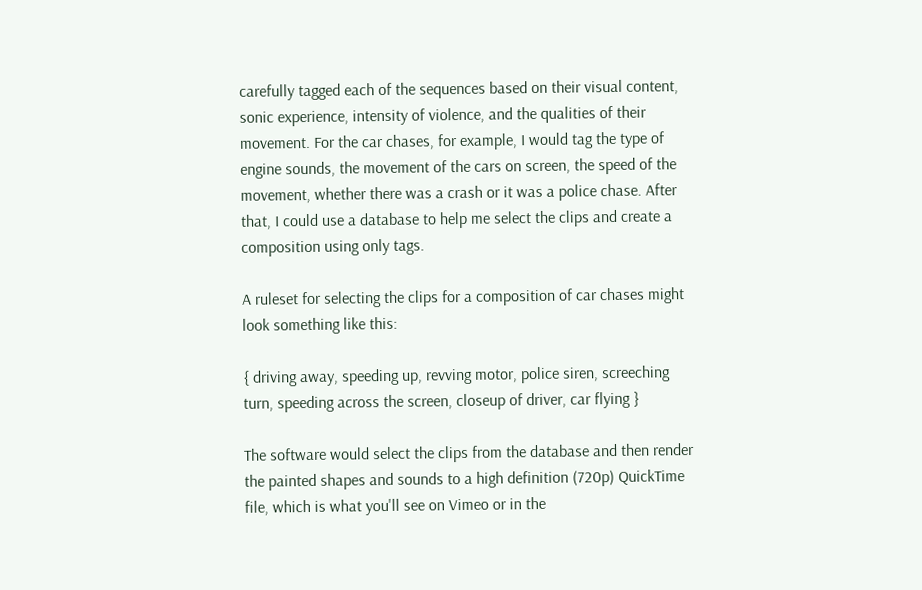carefully tagged each of the sequences based on their visual content, sonic experience, intensity of violence, and the qualities of their movement. For the car chases, for example, I would tag the type of engine sounds, the movement of the cars on screen, the speed of the movement, whether there was a crash or it was a police chase. After that, I could use a database to help me select the clips and create a composition using only tags.

A ruleset for selecting the clips for a composition of car chases might look something like this:

{ driving away, speeding up, revving motor, police siren, screeching turn, speeding across the screen, closeup of driver, car flying }

The software would select the clips from the database and then render the painted shapes and sounds to a high definition (720p) QuickTime file, which is what you'll see on Vimeo or in the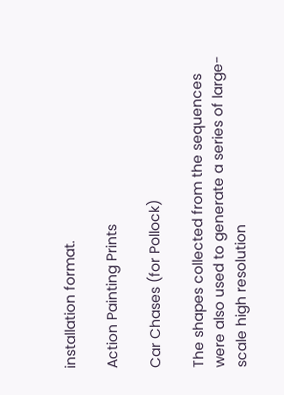installation format.

Action Painting Prints

Car Chases (for Pollock)

The shapes collected from the sequences were also used to generate a series of large-scale high resolution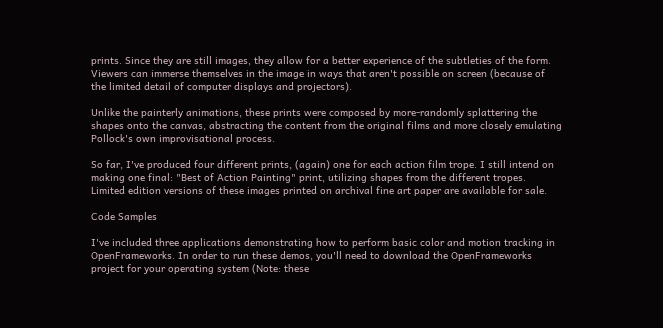prints. Since they are still images, they allow for a better experience of the subtleties of the form. Viewers can immerse themselves in the image in ways that aren't possible on screen (because of the limited detail of computer displays and projectors).

Unlike the painterly animations, these prints were composed by more-randomly splattering the shapes onto the canvas, abstracting the content from the original films and more closely emulating Pollock's own improvisational process.

So far, I've produced four different prints, (again) one for each action film trope. I still intend on making one final: "Best of Action Painting" print, utilizing shapes from the different tropes. Limited edition versions of these images printed on archival fine art paper are available for sale.

Code Samples

I've included three applications demonstrating how to perform basic color and motion tracking in OpenFrameworks. In order to run these demos, you'll need to download the OpenFrameworks project for your operating system (Note: these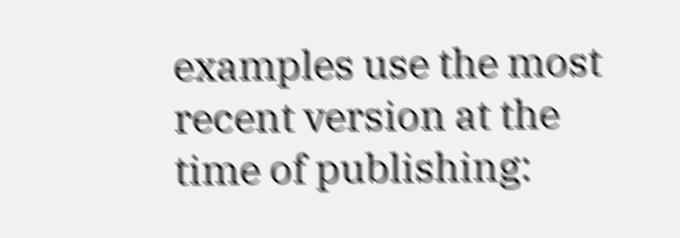examples use the most recent version at the time of publishing: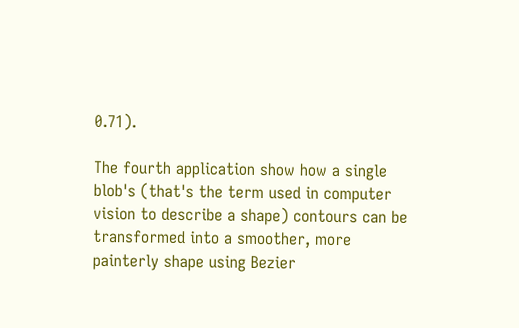0.71).

The fourth application show how a single blob's (that's the term used in computer vision to describe a shape) contours can be transformed into a smoother, more painterly shape using Bezier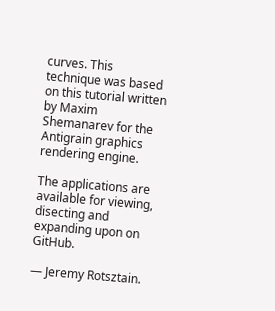curves. This technique was based on this tutorial written by Maxim Shemanarev for the Antigrain graphics rendering engine.

The applications are available for viewing, disecting and expanding upon on GitHub.

— Jeremy Rotsztain.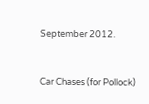September 2012.



Car Chases (for Pollock)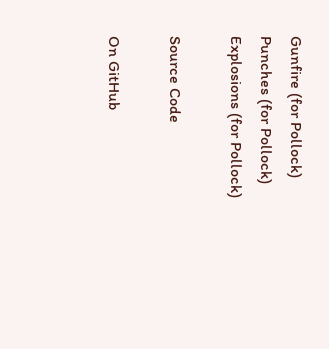Gunfire (for Pollock) Punches (for Pollock) Explosions (for Pollock)

Source Code

On GitHub